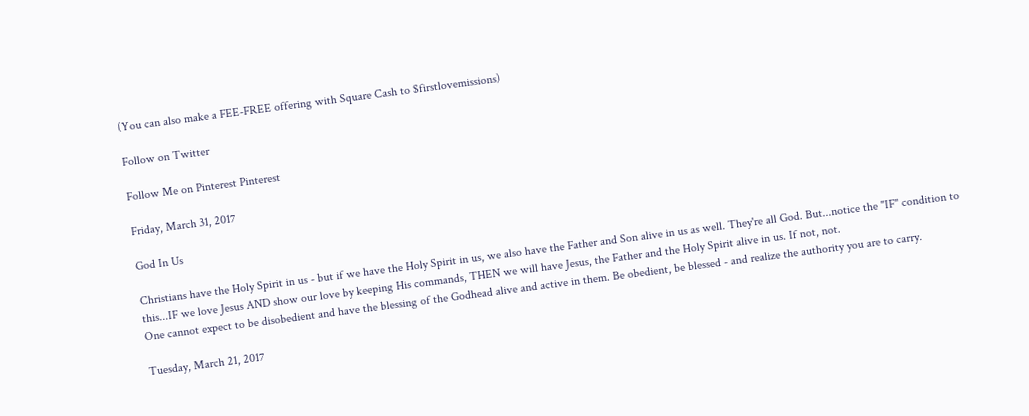(You can also make a FEE-FREE offering with Square Cash to $firstlovemissions)

Follow on Twitter

Follow Me on Pinterest Pinterest

Friday, March 31, 2017

God In Us

Christians have the Holy Spirit in us - but if we have the Holy Spirit in us, we also have the Father and Son alive in us as well. They're all God. But...notice the "IF" condition to this...IF we love Jesus AND show our love by keeping His commands, THEN we will have Jesus, the Father and the Holy Spirit alive in us. If not, not.
One cannot expect to be disobedient and have the blessing of the Godhead alive and active in them. Be obedient, be blessed - and realize the authority you are to carry.

Tuesday, March 21, 2017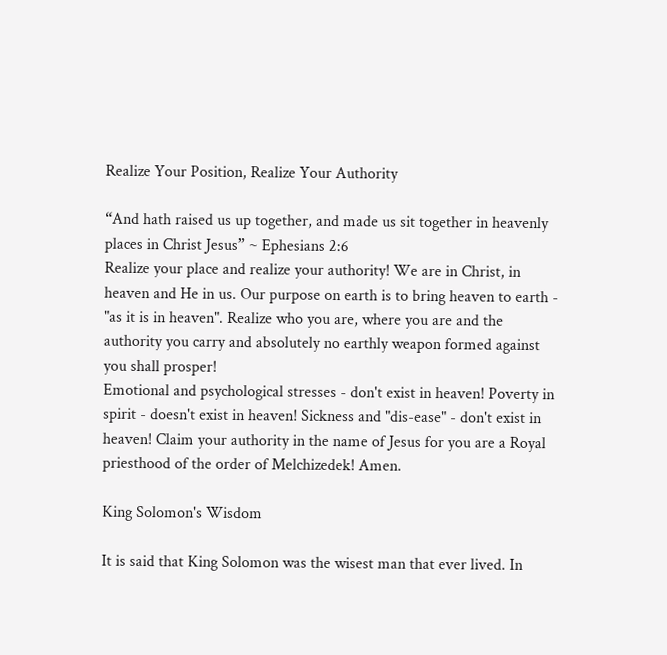Realize Your Position, Realize Your Authority

“And hath raised us up together, and made us sit together in heavenly places in Christ Jesus” ~ Ephesians 2:6
Realize your place and realize your authority! We are in Christ, in heaven and He in us. Our purpose on earth is to bring heaven to earth - "as it is in heaven". Realize who you are, where you are and the authority you carry and absolutely no earthly weapon formed against you shall prosper!
Emotional and psychological stresses - don't exist in heaven! Poverty in spirit - doesn't exist in heaven! Sickness and "dis-ease" - don't exist in heaven! Claim your authority in the name of Jesus for you are a Royal priesthood of the order of Melchizedek! Amen.

King Solomon's Wisdom

It is said that King Solomon was the wisest man that ever lived. In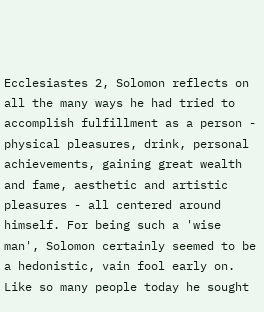Ecclesiastes 2, Solomon reflects on all the many ways he had tried to accomplish fulfillment as a person - physical pleasures, drink, personal achievements, gaining great wealth and fame, aesthetic and artistic pleasures - all centered around himself. For being such a 'wise man', Solomon certainly seemed to be a hedonistic, vain fool early on. Like so many people today he sought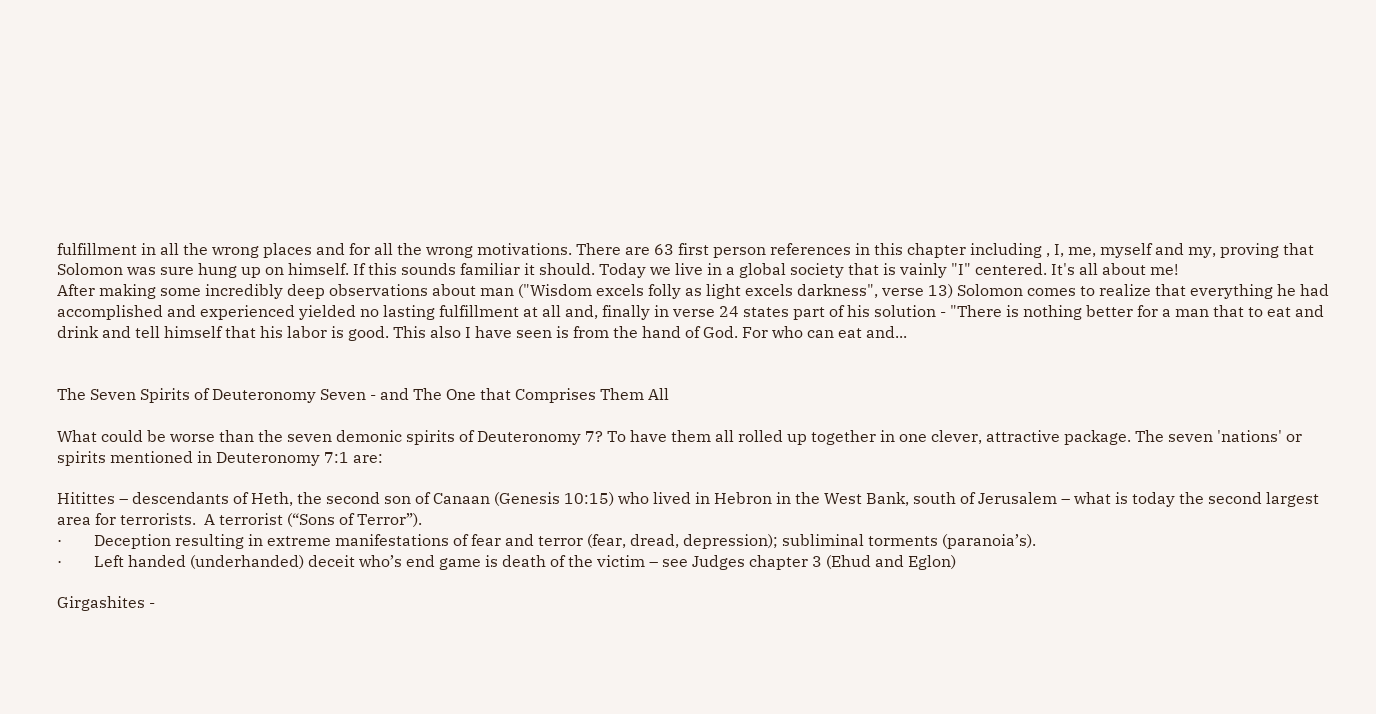fulfillment in all the wrong places and for all the wrong motivations. There are 63 first person references in this chapter including , I, me, myself and my, proving that Solomon was sure hung up on himself. If this sounds familiar it should. Today we live in a global society that is vainly "I" centered. It's all about me!
After making some incredibly deep observations about man ("Wisdom excels folly as light excels darkness", verse 13) Solomon comes to realize that everything he had accomplished and experienced yielded no lasting fulfillment at all and, finally in verse 24 states part of his solution - "There is nothing better for a man that to eat and drink and tell himself that his labor is good. This also I have seen is from the hand of God. For who can eat and...


The Seven Spirits of Deuteronomy Seven - and The One that Comprises Them All

What could be worse than the seven demonic spirits of Deuteronomy 7? To have them all rolled up together in one clever, attractive package. The seven 'nations' or spirits mentioned in Deuteronomy 7:1 are:

Hitittes – descendants of Heth, the second son of Canaan (Genesis 10:15) who lived in Hebron in the West Bank, south of Jerusalem – what is today the second largest area for terrorists.  A terrorist (“Sons of Terror”).
·        Deception resulting in extreme manifestations of fear and terror (fear, dread, depression); subliminal torments (paranoia’s).
·        Left handed (underhanded) deceit who’s end game is death of the victim – see Judges chapter 3 (Ehud and Eglon)

Girgashites -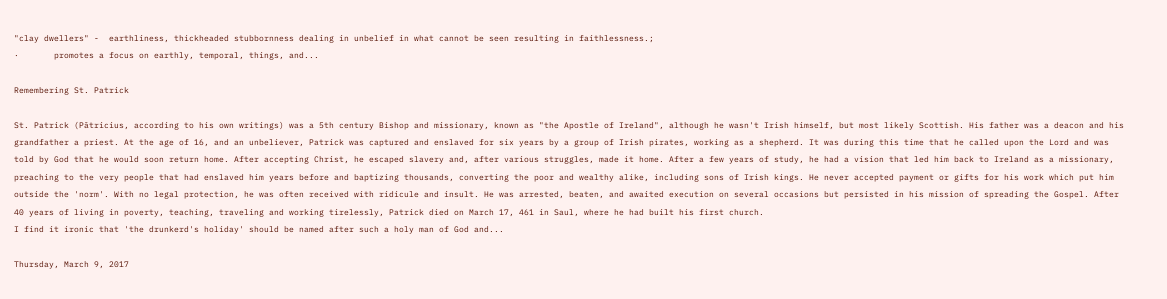"clay dwellers" -  earthliness, thickheaded stubbornness dealing in unbelief in what cannot be seen resulting in faithlessness.;
·       promotes a focus on earthly, temporal, things, and...

Remembering St. Patrick

St. Patrick (Pātricius, according to his own writings) was a 5th century Bishop and missionary, known as "the Apostle of Ireland", although he wasn't Irish himself, but most likely Scottish. His father was a deacon and his grandfather a priest. At the age of 16, and an unbeliever, Patrick was captured and enslaved for six years by a group of Irish pirates, working as a shepherd. It was during this time that he called upon the Lord and was told by God that he would soon return home. After accepting Christ, he escaped slavery and, after various struggles, made it home. After a few years of study, he had a vision that led him back to Ireland as a missionary, preaching to the very people that had enslaved him years before and baptizing thousands, converting the poor and wealthy alike, including sons of Irish kings. He never accepted payment or gifts for his work which put him outside the 'norm'. With no legal protection, he was often received with ridicule and insult. He was arrested, beaten, and awaited execution on several occasions but persisted in his mission of spreading the Gospel. After 40 years of living in poverty, teaching, traveling and working tirelessly, Patrick died on March 17, 461 in Saul, where he had built his first church.
I find it ironic that 'the drunkerd's holiday' should be named after such a holy man of God and...

Thursday, March 9, 2017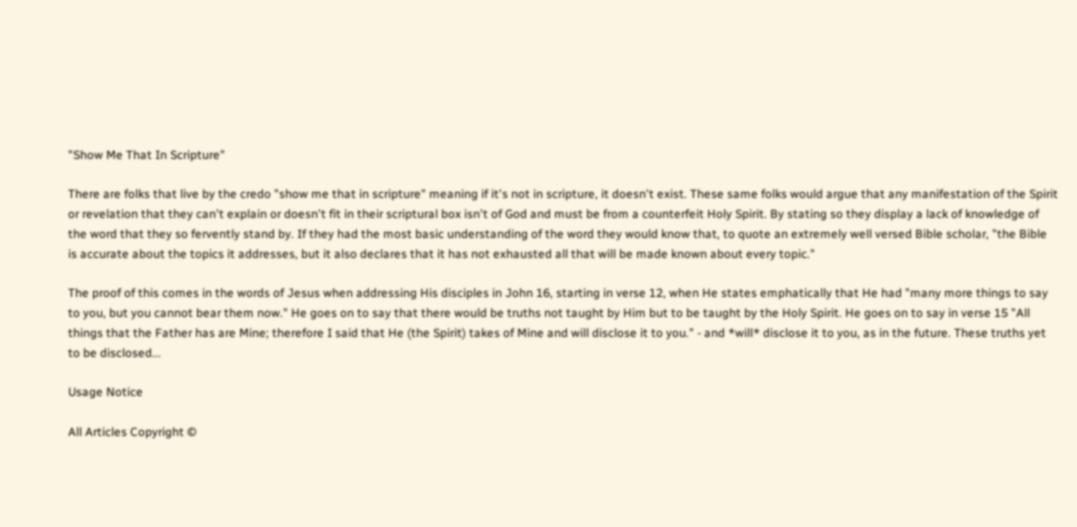"Show Me That In Scripture"

There are folks that live by the credo "show me that in scripture" meaning if it's not in scripture, it doesn't exist. These same folks would argue that any manifestation of the Spirit or revelation that they can't explain or doesn't fit in their scriptural box isn't of God and must be from a counterfeit Holy Spirit. By stating so they display a lack of knowledge of the word that they so fervently stand by. If they had the most basic understanding of the word they would know that, to quote an extremely well versed Bible scholar, "the Bible is accurate about the topics it addresses, but it also declares that it has not exhausted all that will be made known about every topic."

The proof of this comes in the words of Jesus when addressing His disciples in John 16, starting in verse 12, when He states emphatically that He had "many more things to say to you, but you cannot bear them now." He goes on to say that there would be truths not taught by Him but to be taught by the Holy Spirit. He goes on to say in verse 15 "All things that the Father has are Mine; therefore I said that He (the Spirit) takes of Mine and will disclose it to you." - and *will* disclose it to you, as in the future. These truths yet to be disclosed...

Usage Notice

All Articles Copyright ©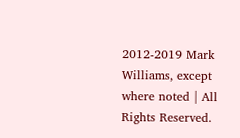2012-2019 Mark Williams, except where noted | All Rights Reserved.